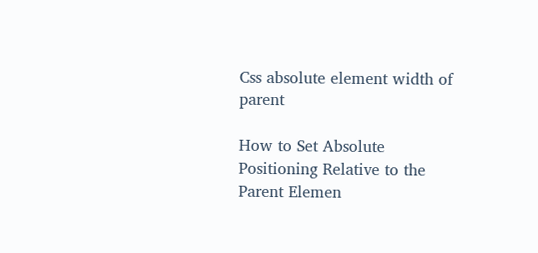Css absolute element width of parent

How to Set Absolute Positioning Relative to the Parent Elemen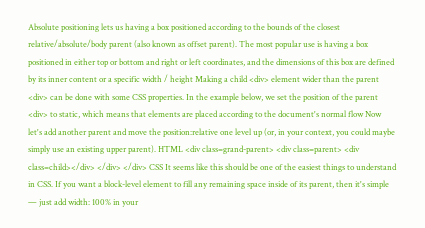Absolute positioning lets us having a box positioned according to the bounds of the closest relative/absolute/body parent (also known as offset parent). The most popular use is having a box positioned in either top or bottom and right or left coordinates, and the dimensions of this box are defined by its inner content or a specific width / height Making a child <div> element wider than the parent <div> can be done with some CSS properties. In the example below, we set the position of the parent <div> to static, which means that elements are placed according to the document's normal flow Now let's add another parent and move the position:relative one level up (or, in your context, you could maybe simply use an existing upper parent). HTML <div class=grand-parent> <div class=parent> <div class=child></div> </div> </div> CSS It seems like this should be one of the easiest things to understand in CSS. If you want a block-level element to fill any remaining space inside of its parent, then it's simple — just add width: 100% in your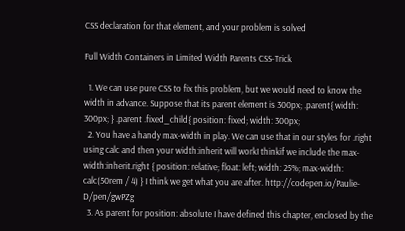CSS declaration for that element, and your problem is solved

Full Width Containers in Limited Width Parents CSS-Trick

  1. We can use pure CSS to fix this problem, but we would need to know the width in advance. Suppose that its parent element is 300px; .parent{ width: 300px; } .parent .fixed_child{ position: fixed; width: 300px;
  2. You have a handy max-width in play. We can use that in our styles for .right using calc and then your width:inherit will workI thinkif we include the max-width:inherit.right { position: relative; float: left; width: 25%; max-width: calc(50rem / 4) } I think we get what you are after. http://codepen.io/Paulie-D/pen/gwPZg
  3. As parent for position: absolute I have defined this chapter, enclosed by the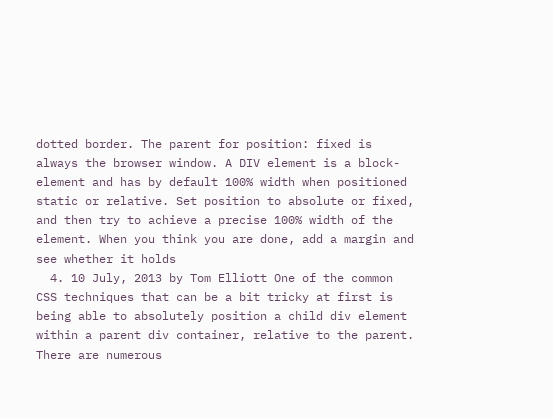dotted border. The parent for position: fixed is always the browser window. A DIV element is a block-element and has by default 100% width when positioned static or relative. Set position to absolute or fixed, and then try to achieve a precise 100% width of the element. When you think you are done, add a margin and see whether it holds
  4. 10 July, 2013 by Tom Elliott One of the common CSS techniques that can be a bit tricky at first is being able to absolutely position a child div element within a parent div container, relative to the parent. There are numerous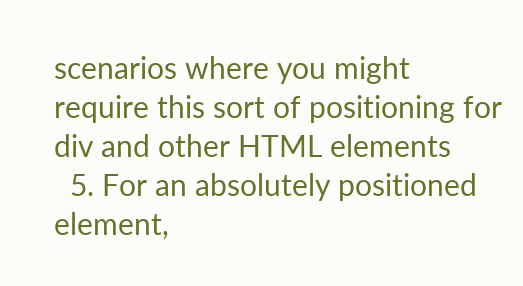scenarios where you might require this sort of positioning for div and other HTML elements
  5. For an absolutely positioned element,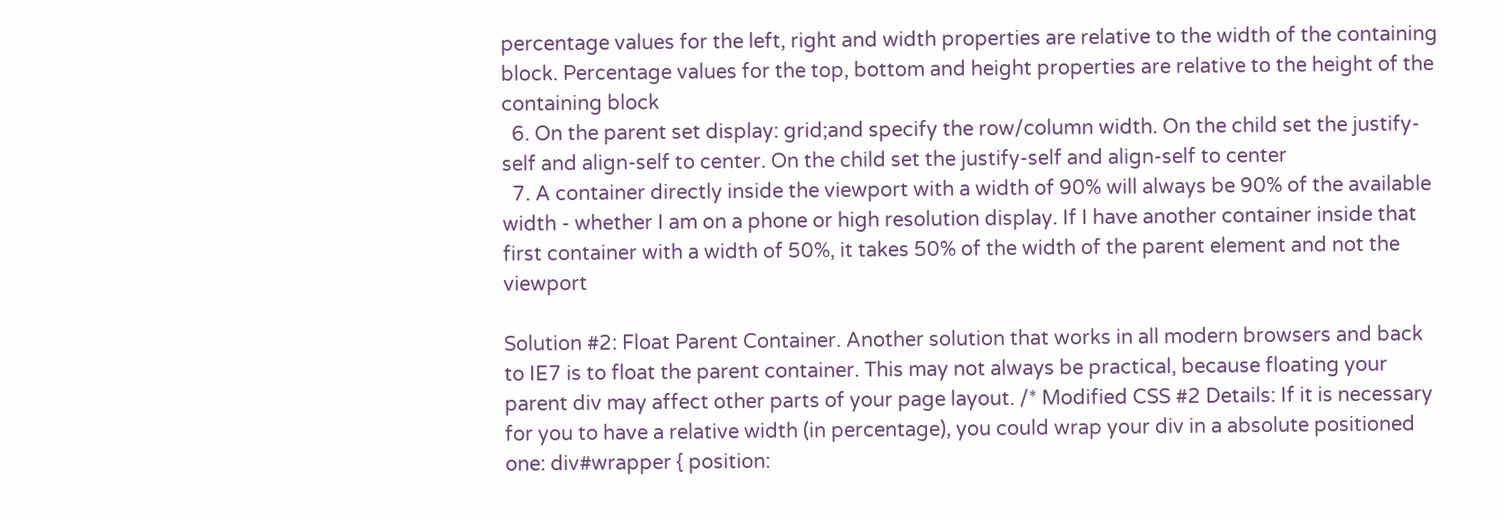percentage values for the left, right and width properties are relative to the width of the containing block. Percentage values for the top, bottom and height properties are relative to the height of the containing block
  6. On the parent set display: grid;and specify the row/column width. On the child set the justify-self and align-self to center. On the child set the justify-self and align-self to center
  7. A container directly inside the viewport with a width of 90% will always be 90% of the available width - whether I am on a phone or high resolution display. If I have another container inside that first container with a width of 50%, it takes 50% of the width of the parent element and not the viewport

Solution #2: Float Parent Container. Another solution that works in all modern browsers and back to IE7 is to float the parent container. This may not always be practical, because floating your parent div may affect other parts of your page layout. /* Modified CSS #2 Details: If it is necessary for you to have a relative width (in percentage), you could wrap your div in a absolute positioned one: div#wrapper { position: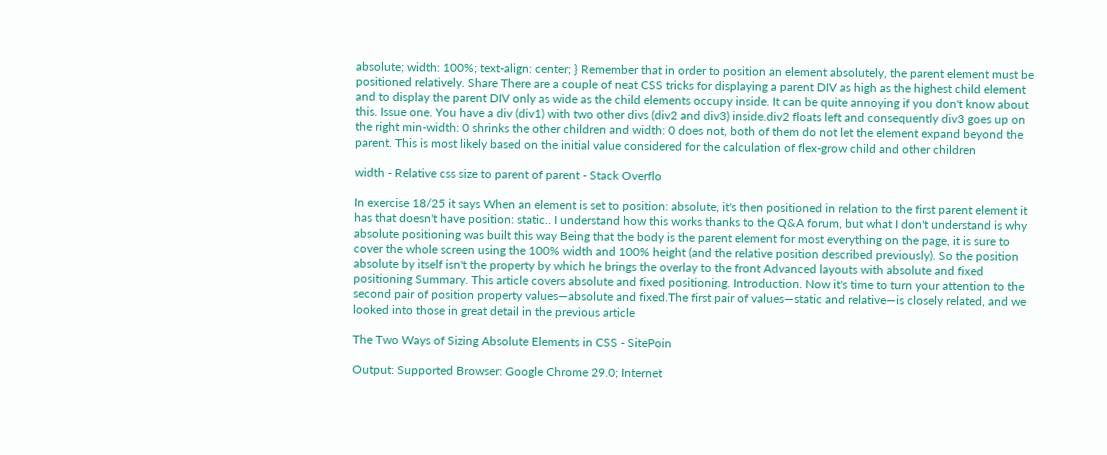absolute; width: 100%; text-align: center; } Remember that in order to position an element absolutely, the parent element must be positioned relatively. Share There are a couple of neat CSS tricks for displaying a parent DIV as high as the highest child element and to display the parent DIV only as wide as the child elements occupy inside. It can be quite annoying if you don't know about this. Issue one. You have a div (div1) with two other divs (div2 and div3) inside.div2 floats left and consequently div3 goes up on the right min-width: 0 shrinks the other children and width: 0 does not, both of them do not let the element expand beyond the parent. This is most likely based on the initial value considered for the calculation of flex-grow child and other children

width - Relative css size to parent of parent - Stack Overflo

In exercise 18/25 it says When an element is set to position: absolute, it's then positioned in relation to the first parent element it has that doesn't have position: static.. I understand how this works thanks to the Q&A forum, but what I don't understand is why absolute positioning was built this way Being that the body is the parent element for most everything on the page, it is sure to cover the whole screen using the 100% width and 100% height (and the relative position described previously). So the position absolute by itself isn't the property by which he brings the overlay to the front Advanced layouts with absolute and fixed positioning Summary. This article covers absolute and fixed positioning. Introduction. Now it's time to turn your attention to the second pair of position property values—absolute and fixed.The first pair of values—static and relative—is closely related, and we looked into those in great detail in the previous article

The Two Ways of Sizing Absolute Elements in CSS - SitePoin

Output: Supported Browser: Google Chrome 29.0; Internet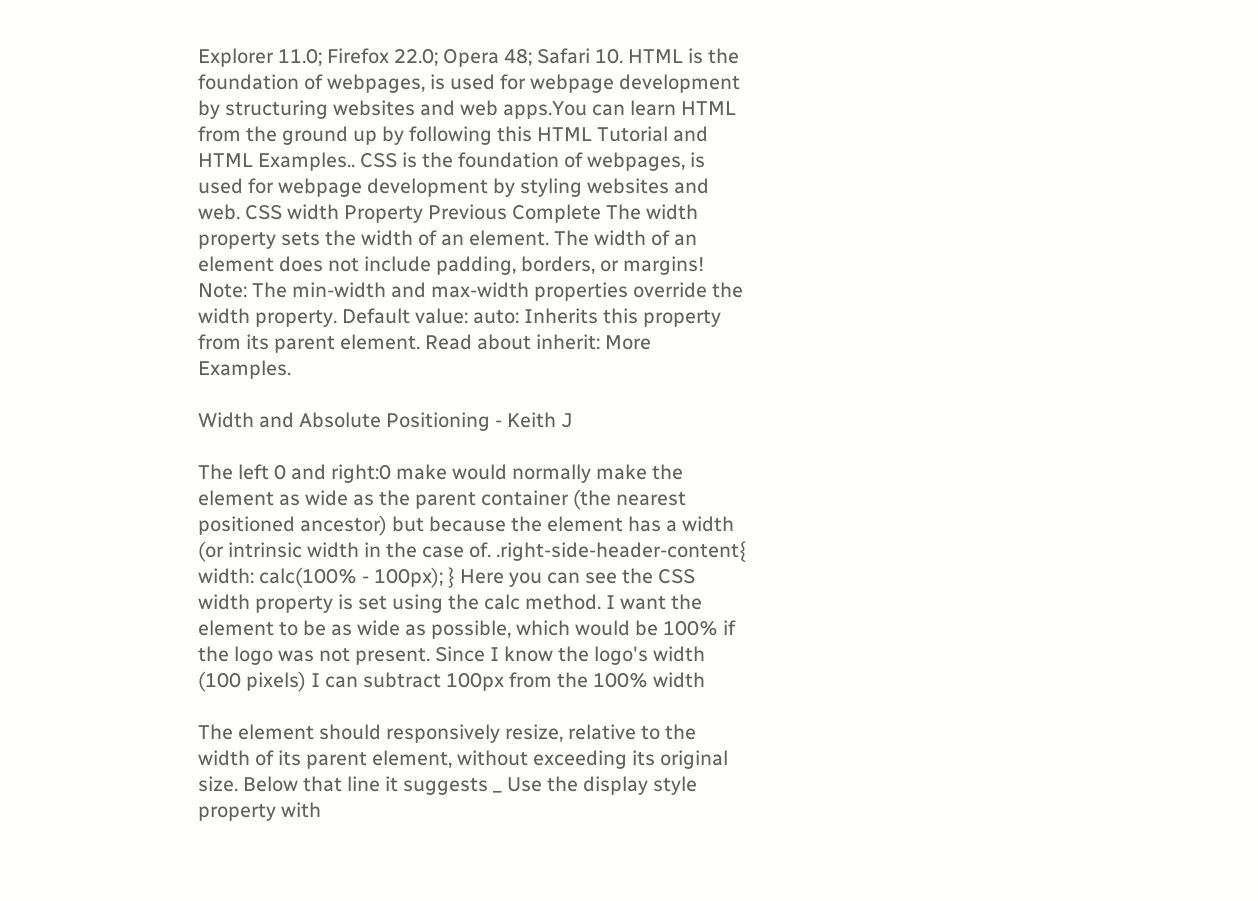Explorer 11.0; Firefox 22.0; Opera 48; Safari 10. HTML is the foundation of webpages, is used for webpage development by structuring websites and web apps.You can learn HTML from the ground up by following this HTML Tutorial and HTML Examples.. CSS is the foundation of webpages, is used for webpage development by styling websites and web. CSS width Property Previous Complete The width property sets the width of an element. The width of an element does not include padding, borders, or margins! Note: The min-width and max-width properties override the width property. Default value: auto: Inherits this property from its parent element. Read about inherit: More Examples.

Width and Absolute Positioning - Keith J

The left 0 and right:0 make would normally make the element as wide as the parent container (the nearest positioned ancestor) but because the element has a width (or intrinsic width in the case of. .right-side-header-content{ width: calc(100% - 100px); } Here you can see the CSS width property is set using the calc method. I want the element to be as wide as possible, which would be 100% if the logo was not present. Since I know the logo's width (100 pixels) I can subtract 100px from the 100% width

The element should responsively resize, relative to the width of its parent element, without exceeding its original size. Below that line it suggests _ Use the display style property with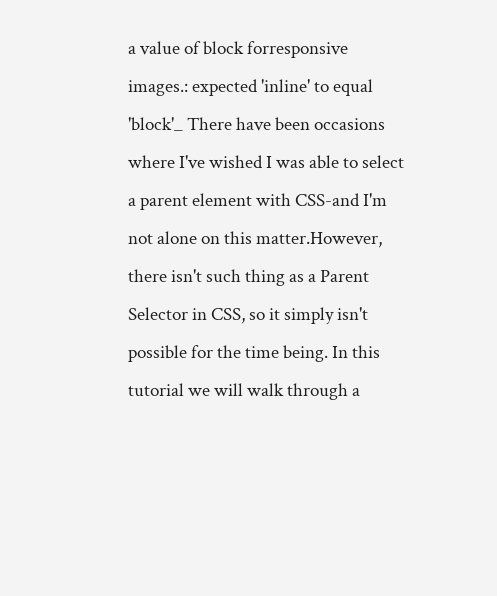a value of block forresponsive images.: expected 'inline' to equal 'block'_ There have been occasions where I've wished I was able to select a parent element with CSS-and I'm not alone on this matter.However, there isn't such thing as a Parent Selector in CSS, so it simply isn't possible for the time being. In this tutorial we will walk through a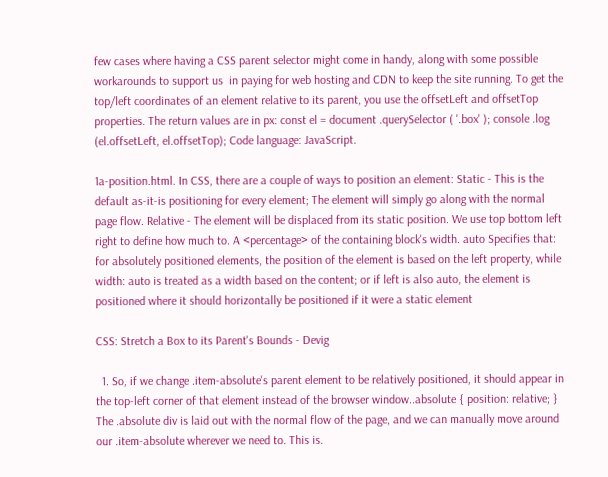few cases where having a CSS parent selector might come in handy, along with some possible workarounds to support us  in paying for web hosting and CDN to keep the site running. To get the top/left coordinates of an element relative to its parent, you use the offsetLeft and offsetTop properties. The return values are in px: const el = document .querySelector ( '.box' ); console .log (el.offsetLeft, el.offsetTop); Code language: JavaScript.

1a-position.html. In CSS, there are a couple of ways to position an element: Static - This is the default as-it-is positioning for every element; The element will simply go along with the normal page flow. Relative - The element will be displaced from its static position. We use top bottom left right to define how much to. A <percentage> of the containing block's width. auto Specifies that: for absolutely positioned elements, the position of the element is based on the left property, while width: auto is treated as a width based on the content; or if left is also auto, the element is positioned where it should horizontally be positioned if it were a static element

CSS: Stretch a Box to its Parent's Bounds - Devig

  1. So, if we change .item-absolute's parent element to be relatively positioned, it should appear in the top-left corner of that element instead of the browser window..absolute { position: relative; } The .absolute div is laid out with the normal flow of the page, and we can manually move around our .item-absolute wherever we need to. This is.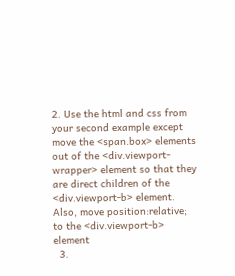2. Use the html and css from your second example except move the <span.box> elements out of the <div.viewport-wrapper> element so that they are direct children of the <div.viewport-b> element. Also, move position:relative; to the <div.viewport-b> element
  3.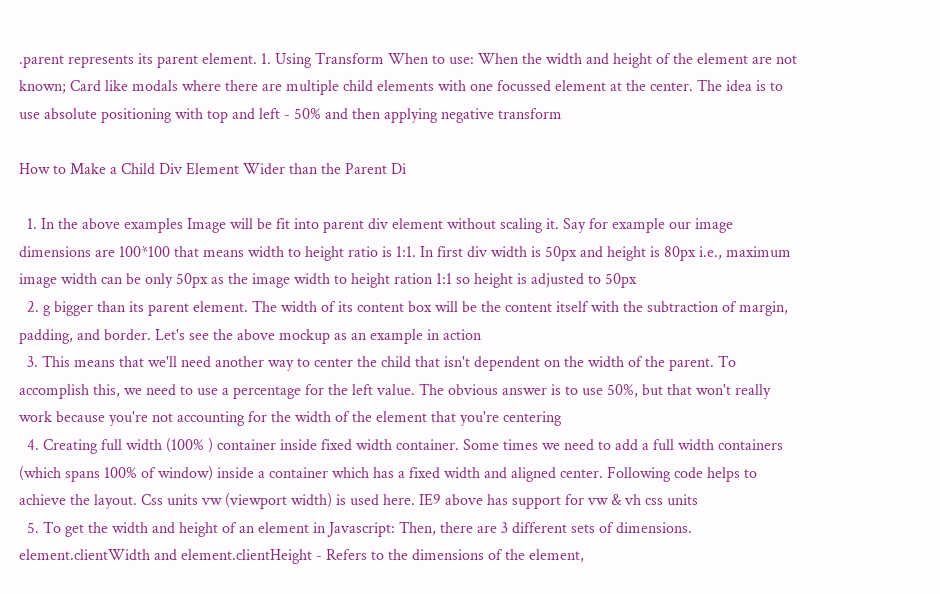.parent represents its parent element. 1. Using Transform When to use: When the width and height of the element are not known; Card like modals where there are multiple child elements with one focussed element at the center. The idea is to use absolute positioning with top and left - 50% and then applying negative transform

How to Make a Child Div Element Wider than the Parent Di

  1. In the above examples Image will be fit into parent div element without scaling it. Say for example our image dimensions are 100*100 that means width to height ratio is 1:1. In first div width is 50px and height is 80px i.e., maximum image width can be only 50px as the image width to height ration 1:1 so height is adjusted to 50px
  2. g bigger than its parent element. The width of its content box will be the content itself with the subtraction of margin, padding, and border. Let's see the above mockup as an example in action
  3. This means that we'll need another way to center the child that isn't dependent on the width of the parent. To accomplish this, we need to use a percentage for the left value. The obvious answer is to use 50%, but that won't really work because you're not accounting for the width of the element that you're centering
  4. Creating full width (100% ) container inside fixed width container. Some times we need to add a full width containers (which spans 100% of window) inside a container which has a fixed width and aligned center. Following code helps to achieve the layout. Css units vw (viewport width) is used here. IE9 above has support for vw & vh css units
  5. To get the width and height of an element in Javascript: Then, there are 3 different sets of dimensions. element.clientWidth and element.clientHeight - Refers to the dimensions of the element,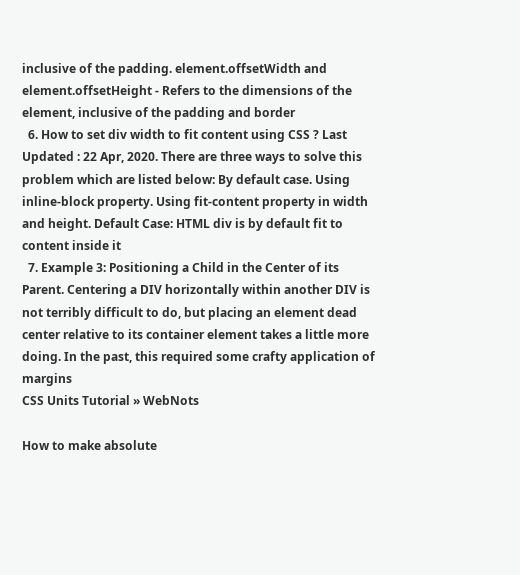inclusive of the padding. element.offsetWidth and element.offsetHeight - Refers to the dimensions of the element, inclusive of the padding and border
  6. How to set div width to fit content using CSS ? Last Updated : 22 Apr, 2020. There are three ways to solve this problem which are listed below: By default case. Using inline-block property. Using fit-content property in width and height. Default Case: HTML div is by default fit to content inside it
  7. Example 3: Positioning a Child in the Center of its Parent. Centering a DIV horizontally within another DIV is not terribly difficult to do, but placing an element dead center relative to its container element takes a little more doing. In the past, this required some crafty application of margins
CSS Units Tutorial » WebNots

How to make absolute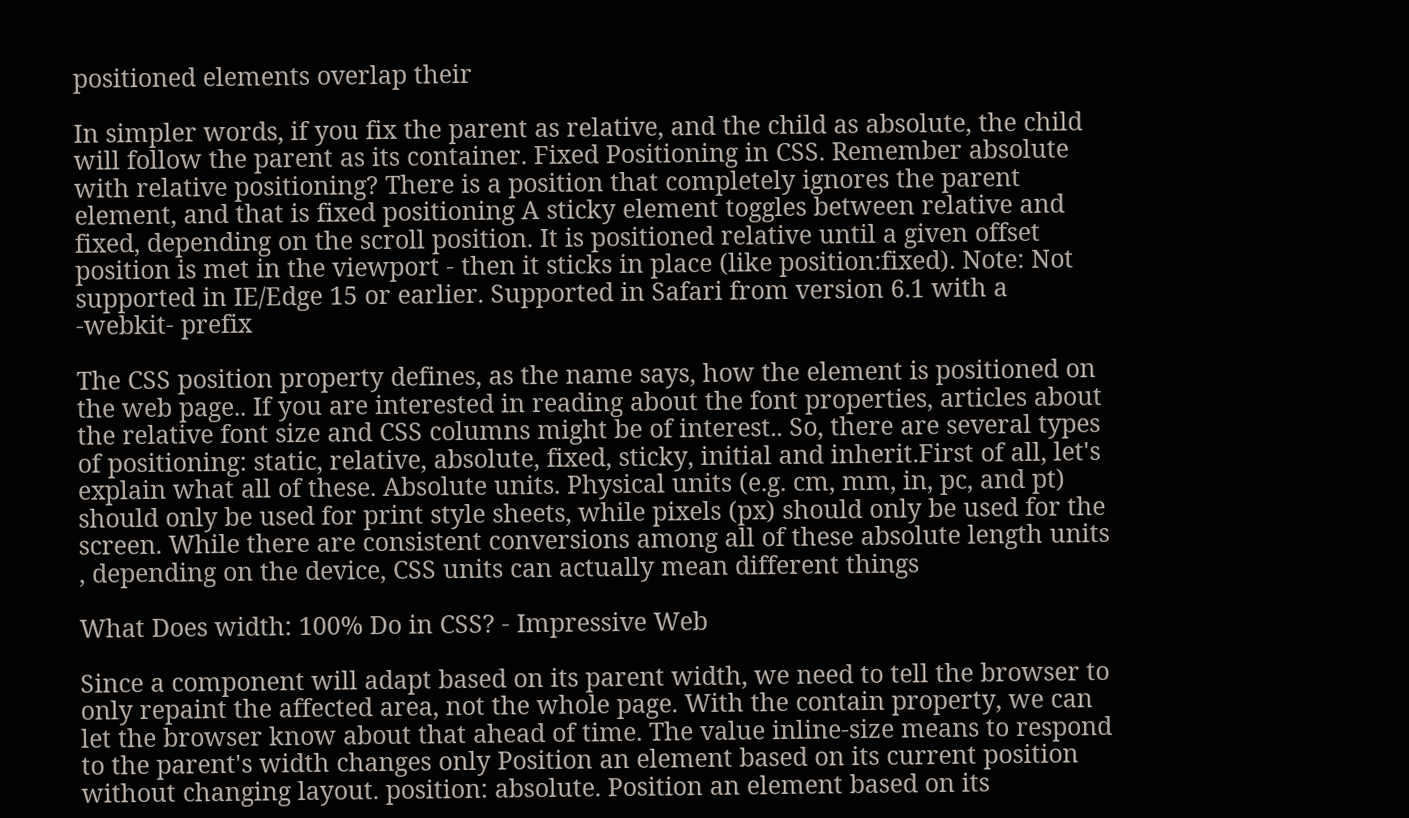positioned elements overlap their

In simpler words, if you fix the parent as relative, and the child as absolute, the child will follow the parent as its container. Fixed Positioning in CSS. Remember absolute with relative positioning? There is a position that completely ignores the parent element, and that is fixed positioning A sticky element toggles between relative and fixed, depending on the scroll position. It is positioned relative until a given offset position is met in the viewport - then it sticks in place (like position:fixed). Note: Not supported in IE/Edge 15 or earlier. Supported in Safari from version 6.1 with a -webkit- prefix

The CSS position property defines, as the name says, how the element is positioned on the web page.. If you are interested in reading about the font properties, articles about the relative font size and CSS columns might be of interest.. So, there are several types of positioning: static, relative, absolute, fixed, sticky, initial and inherit.First of all, let's explain what all of these. Absolute units. Physical units (e.g. cm, mm, in, pc, and pt) should only be used for print style sheets, while pixels (px) should only be used for the screen. While there are consistent conversions among all of these absolute length units , depending on the device, CSS units can actually mean different things

What Does width: 100% Do in CSS? - Impressive Web

Since a component will adapt based on its parent width, we need to tell the browser to only repaint the affected area, not the whole page. With the contain property, we can let the browser know about that ahead of time. The value inline-size means to respond to the parent's width changes only Position an element based on its current position without changing layout. position: absolute. Position an element based on its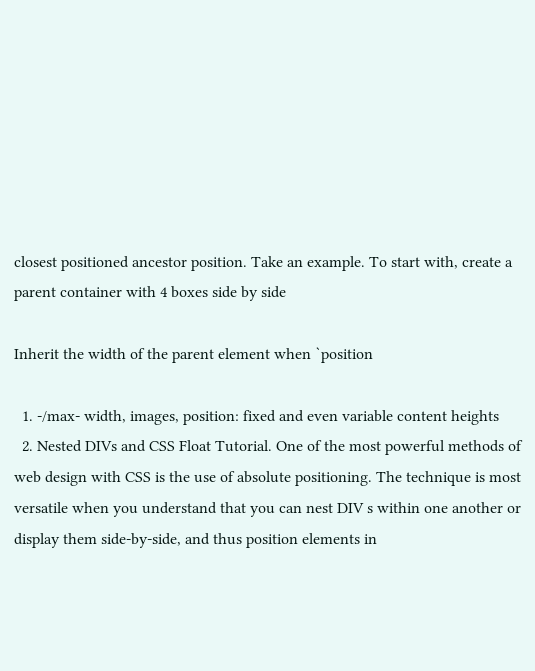closest positioned ancestor position. Take an example. To start with, create a parent container with 4 boxes side by side

Inherit the width of the parent element when `position

  1. -/max- width, images, position: fixed and even variable content heights
  2. Nested DIVs and CSS Float Tutorial. One of the most powerful methods of web design with CSS is the use of absolute positioning. The technique is most versatile when you understand that you can nest DIV s within one another or display them side-by-side, and thus position elements in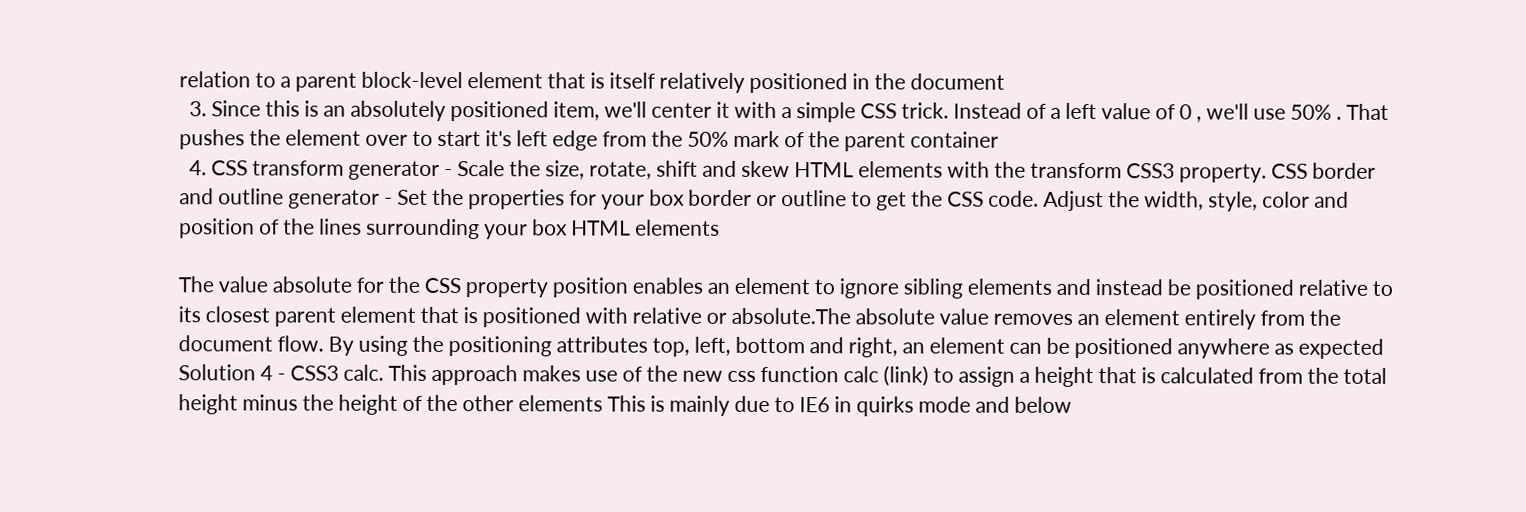relation to a parent block-level element that is itself relatively positioned in the document
  3. Since this is an absolutely positioned item, we'll center it with a simple CSS trick. Instead of a left value of 0 , we'll use 50% . That pushes the element over to start it's left edge from the 50% mark of the parent container
  4. CSS transform generator - Scale the size, rotate, shift and skew HTML elements with the transform CSS3 property. CSS border and outline generator - Set the properties for your box border or outline to get the CSS code. Adjust the width, style, color and position of the lines surrounding your box HTML elements

The value absolute for the CSS property position enables an element to ignore sibling elements and instead be positioned relative to its closest parent element that is positioned with relative or absolute.The absolute value removes an element entirely from the document flow. By using the positioning attributes top, left, bottom and right, an element can be positioned anywhere as expected Solution 4 - CSS3 calc. This approach makes use of the new css function calc (link) to assign a height that is calculated from the total height minus the height of the other elements This is mainly due to IE6 in quirks mode and below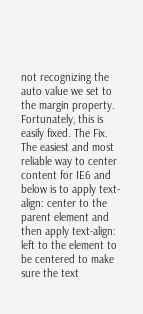not recognizing the auto value we set to the margin property. Fortunately, this is easily fixed. The Fix. The easiest and most reliable way to center content for IE6 and below is to apply text-align: center to the parent element and then apply text-align: left to the element to be centered to make sure the text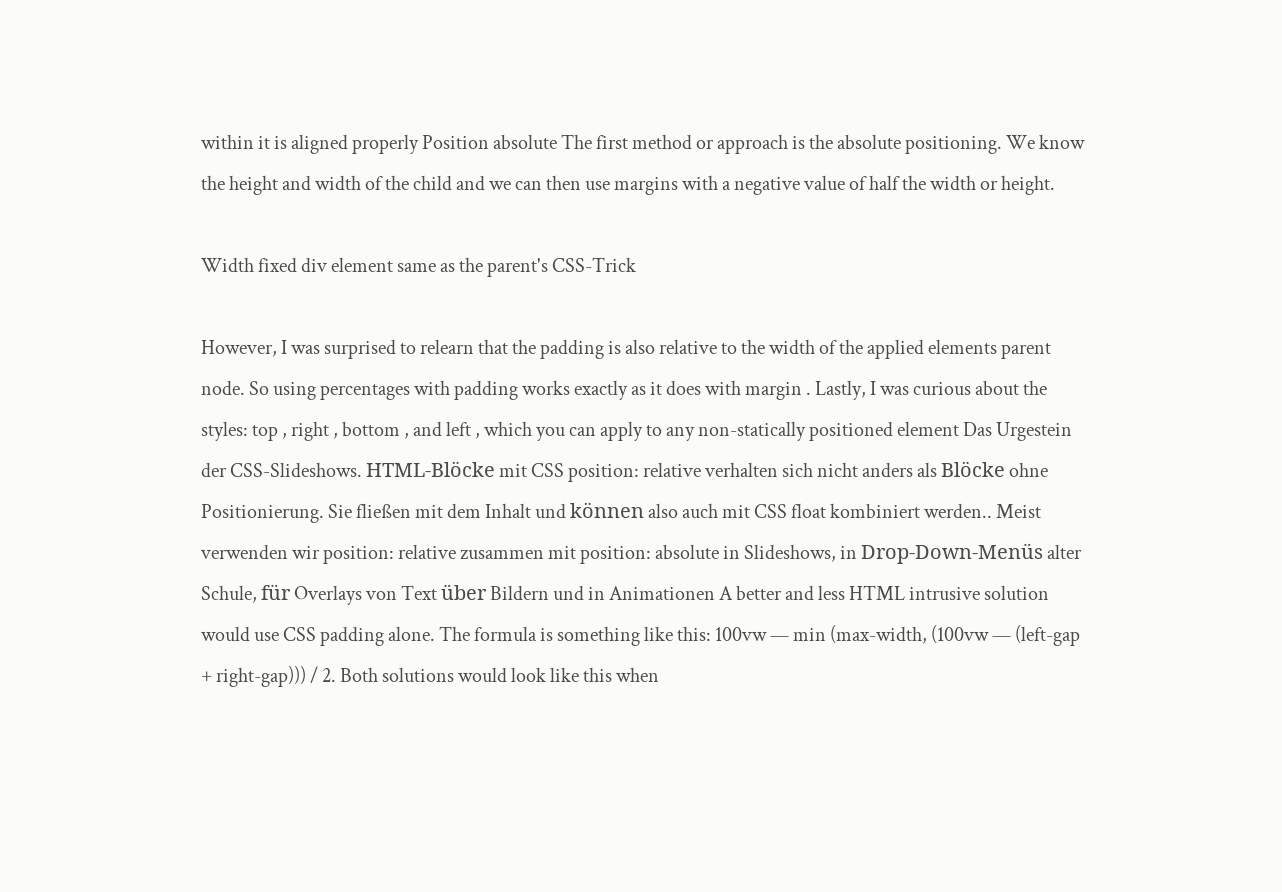within it is aligned properly Position absolute The first method or approach is the absolute positioning. We know the height and width of the child and we can then use margins with a negative value of half the width or height.

Width fixed div element same as the parent's CSS-Trick

However, I was surprised to relearn that the padding is also relative to the width of the applied elements parent node. So using percentages with padding works exactly as it does with margin . Lastly, I was curious about the styles: top , right , bottom , and left , which you can apply to any non-statically positioned element Das Urgestein der CSS-Slideshows. HTML-Blöcke mit CSS position: relative verhalten sich nicht anders als Blöcke ohne Positionierung. Sie fließen mit dem Inhalt und können also auch mit CSS float kombiniert werden.. Meist verwenden wir position: relative zusammen mit position: absolute in Slideshows, in Drop-Down-Menüs alter Schule, für Overlays von Text über Bildern und in Animationen A better and less HTML intrusive solution would use CSS padding alone. The formula is something like this: 100vw — min (max-width, (100vw — (left-gap + right-gap))) / 2. Both solutions would look like this when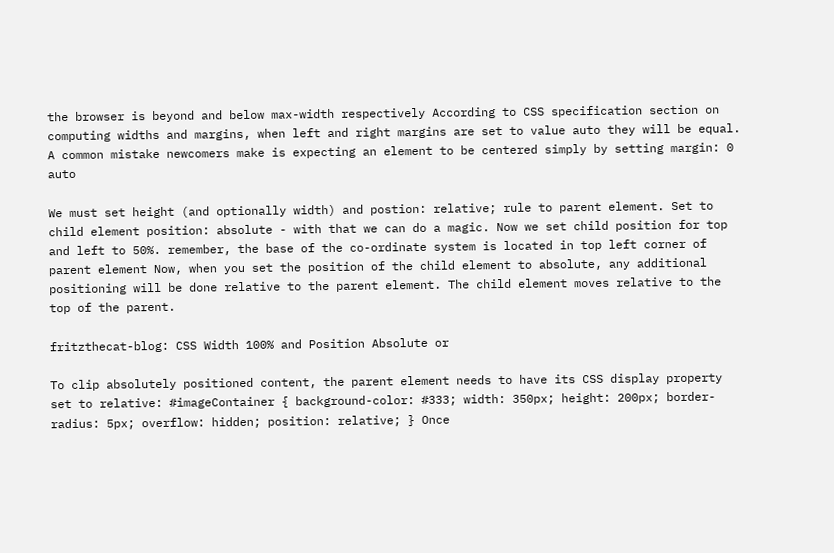the browser is beyond and below max-width respectively According to CSS specification section on computing widths and margins, when left and right margins are set to value auto they will be equal. A common mistake newcomers make is expecting an element to be centered simply by setting margin: 0 auto

We must set height (and optionally width) and postion: relative; rule to parent element. Set to child element position: absolute - with that we can do a magic. Now we set child position for top and left to 50%. remember, the base of the co-ordinate system is located in top left corner of parent element Now, when you set the position of the child element to absolute, any additional positioning will be done relative to the parent element. The child element moves relative to the top of the parent.

fritzthecat-blog: CSS Width 100% and Position Absolute or

To clip absolutely positioned content, the parent element needs to have its CSS display property set to relative: #imageContainer { background-color: #333; width: 350px; height: 200px; border-radius: 5px; overflow: hidden; position: relative; } Once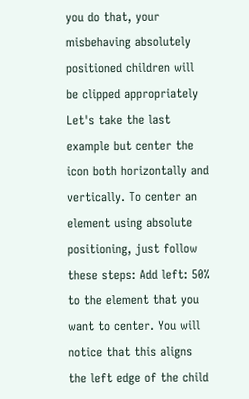you do that, your misbehaving absolutely positioned children will be clipped appropriately Let's take the last example but center the icon both horizontally and vertically. To center an element using absolute positioning, just follow these steps: Add left: 50% to the element that you want to center. You will notice that this aligns the left edge of the child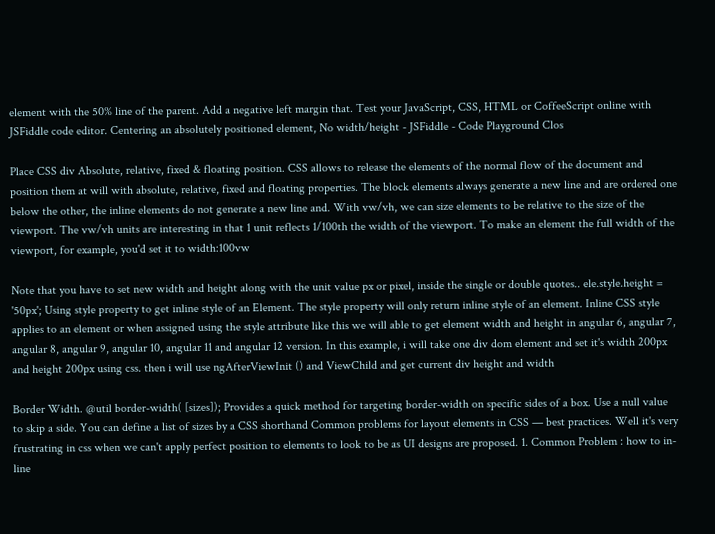element with the 50% line of the parent. Add a negative left margin that. Test your JavaScript, CSS, HTML or CoffeeScript online with JSFiddle code editor. Centering an absolutely positioned element, No width/height - JSFiddle - Code Playground Clos

Place CSS div Absolute, relative, fixed & floating position. CSS allows to release the elements of the normal flow of the document and position them at will with absolute, relative, fixed and floating properties. The block elements always generate a new line and are ordered one below the other, the inline elements do not generate a new line and. With vw/vh, we can size elements to be relative to the size of the viewport. The vw/vh units are interesting in that 1 unit reflects 1/100th the width of the viewport. To make an element the full width of the viewport, for example, you'd set it to width:100vw

Note that you have to set new width and height along with the unit value px or pixel, inside the single or double quotes.. ele.style.height = '50px'; Using style property to get inline style of an Element. The style property will only return inline style of an element. Inline CSS style applies to an element or when assigned using the style attribute like this we will able to get element width and height in angular 6, angular 7, angular 8, angular 9, angular 10, angular 11 and angular 12 version. In this example, i will take one div dom element and set it's width 200px and height 200px using css. then i will use ngAfterViewInit () and ViewChild and get current div height and width

Border Width. @util border-width( [sizes]); Provides a quick method for targeting border-width on specific sides of a box. Use a null value to skip a side. You can define a list of sizes by a CSS shorthand Common problems for layout elements in CSS — best practices. Well it's very frustrating in css when we can't apply perfect position to elements to look to be as UI designs are proposed. 1. Common Problem : how to in-line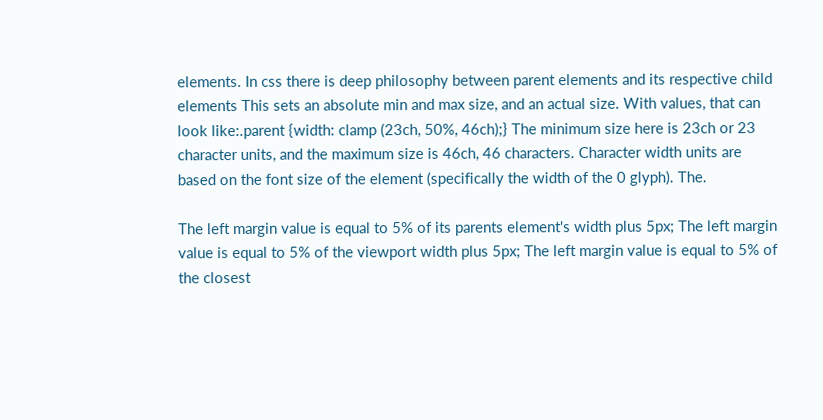elements. In css there is deep philosophy between parent elements and its respective child elements This sets an absolute min and max size, and an actual size. With values, that can look like:.parent {width: clamp (23ch, 50%, 46ch);} The minimum size here is 23ch or 23 character units, and the maximum size is 46ch, 46 characters. Character width units are based on the font size of the element (specifically the width of the 0 glyph). The.

The left margin value is equal to 5% of its parents element's width plus 5px; The left margin value is equal to 5% of the viewport width plus 5px; The left margin value is equal to 5% of the closest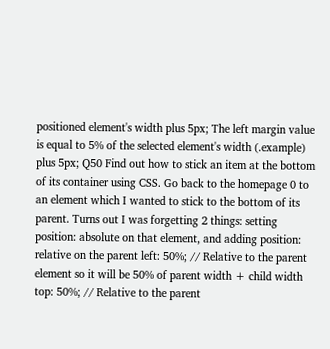positioned element's width plus 5px; The left margin value is equal to 5% of the selected element's width (.example) plus 5px; Q50 Find out how to stick an item at the bottom of its container using CSS. Go back to the homepage 0 to an element which I wanted to stick to the bottom of its parent. Turns out I was forgetting 2 things: setting position: absolute on that element, and adding position: relative on the parent left: 50%; // Relative to the parent element so it will be 50% of parent width + child width top: 50%; // Relative to the parent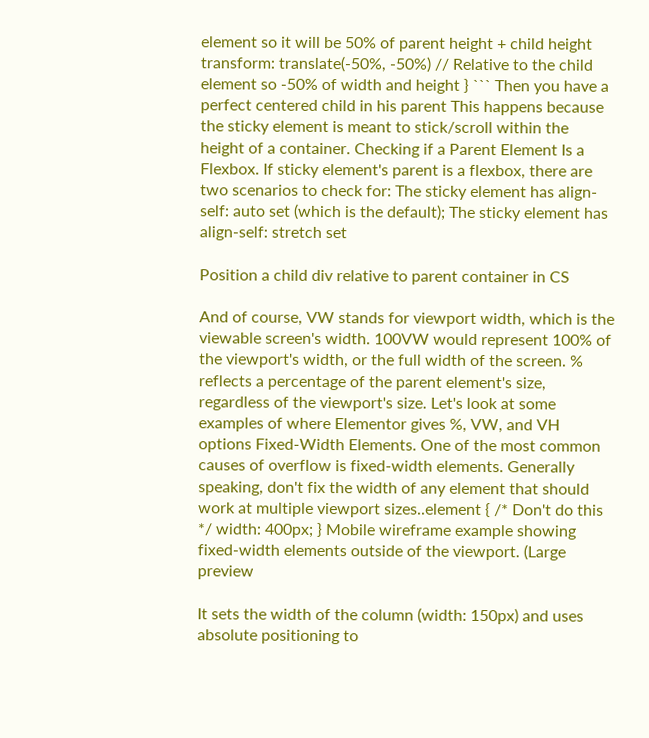element so it will be 50% of parent height + child height transform: translate(-50%, -50%) // Relative to the child element so -50% of width and height } ``` Then you have a perfect centered child in his parent This happens because the sticky element is meant to stick/scroll within the height of a container. Checking if a Parent Element Is a Flexbox. If sticky element's parent is a flexbox, there are two scenarios to check for: The sticky element has align-self: auto set (which is the default); The sticky element has align-self: stretch set

Position a child div relative to parent container in CS

And of course, VW stands for viewport width, which is the viewable screen's width. 100VW would represent 100% of the viewport's width, or the full width of the screen. % reflects a percentage of the parent element's size, regardless of the viewport's size. Let's look at some examples of where Elementor gives %, VW, and VH options Fixed-Width Elements. One of the most common causes of overflow is fixed-width elements. Generally speaking, don't fix the width of any element that should work at multiple viewport sizes..element { /* Don't do this */ width: 400px; } Mobile wireframe example showing fixed-width elements outside of the viewport. (Large preview

It sets the width of the column (width: 150px) and uses absolute positioning to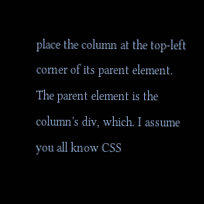place the column at the top-left corner of its parent element. The parent element is the column's div, which. I assume you all know CSS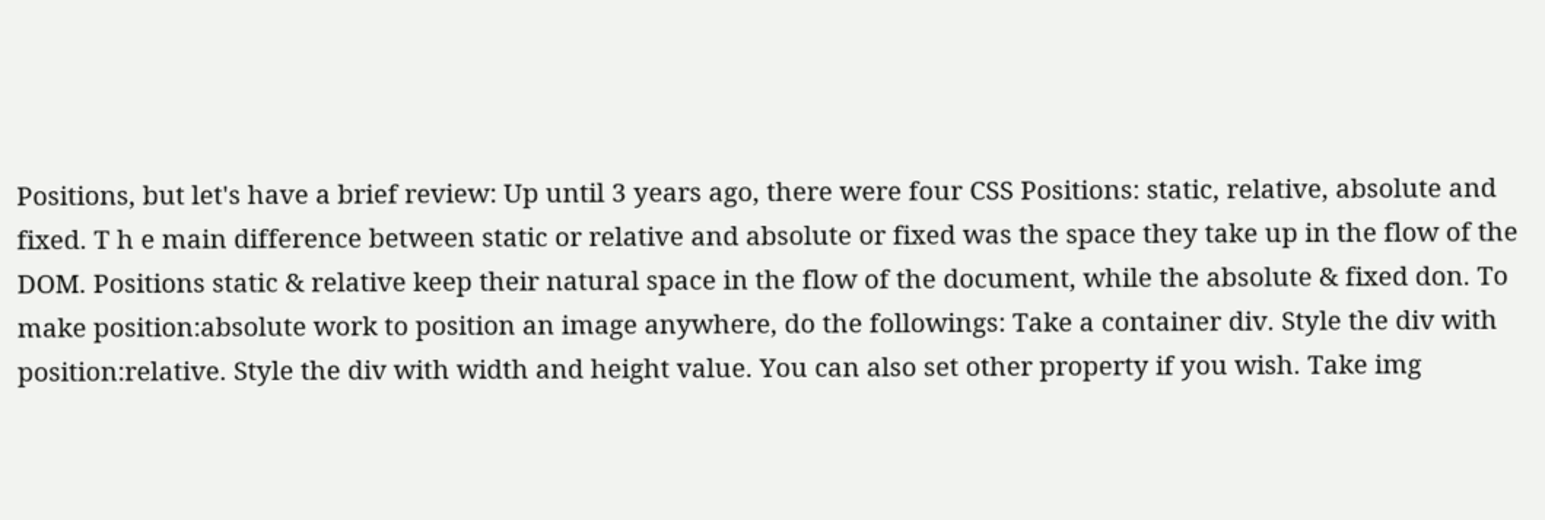Positions, but let's have a brief review: Up until 3 years ago, there were four CSS Positions: static, relative, absolute and fixed. T h e main difference between static or relative and absolute or fixed was the space they take up in the flow of the DOM. Positions static & relative keep their natural space in the flow of the document, while the absolute & fixed don. To make position:absolute work to position an image anywhere, do the followings: Take a container div. Style the div with position:relative. Style the div with width and height value. You can also set other property if you wish. Take img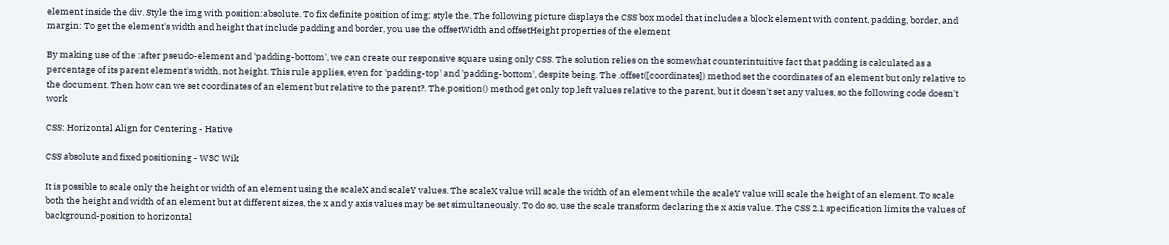element inside the div. Style the img with position:absolute. To fix definite position of img; style the. The following picture displays the CSS box model that includes a block element with content, padding, border, and margin: To get the element's width and height that include padding and border, you use the offsetWidth and offsetHeight properties of the element

By making use of the :after pseudo-element and 'padding-bottom', we can create our responsive square using only CSS. The solution relies on the somewhat counterintuitive fact that padding is calculated as a percentage of its parent element's width, not height. This rule applies, even for 'padding-top' and 'padding-bottom', despite being. The .offset([coordinates]) method set the coordinates of an element but only relative to the document. Then how can we set coordinates of an element but relative to the parent?. The.position() method get only top,left values relative to the parent, but it doesn't set any values, so the following code doesn't work

CSS: Horizontal Align for Centering - Hative

CSS absolute and fixed positioning - W3C Wik

It is possible to scale only the height or width of an element using the scaleX and scaleY values. The scaleX value will scale the width of an element while the scaleY value will scale the height of an element. To scale both the height and width of an element but at different sizes, the x and y axis values may be set simultaneously. To do so, use the scale transform declaring the x axis value. The CSS 2.1 specification limits the values of background-position to horizontal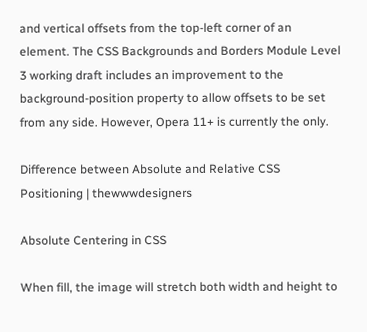and vertical offsets from the top-left corner of an element. The CSS Backgrounds and Borders Module Level 3 working draft includes an improvement to the background-position property to allow offsets to be set from any side. However, Opera 11+ is currently the only.

Difference between Absolute and Relative CSS Positioning | thewwwdesigners

Absolute Centering in CSS

When fill, the image will stretch both width and height to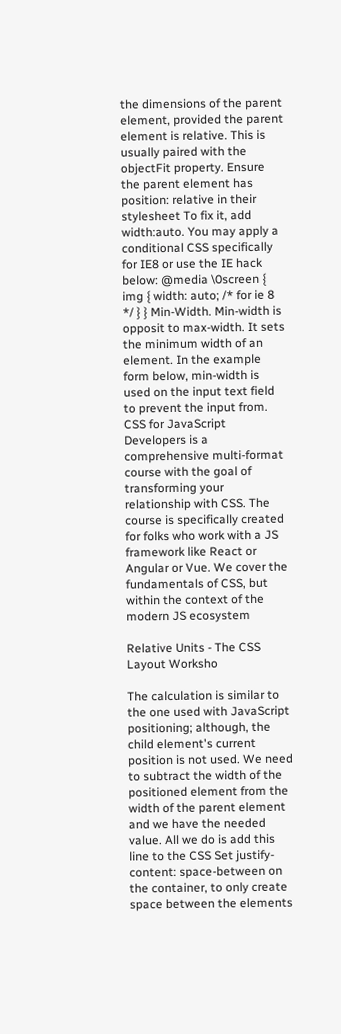the dimensions of the parent element, provided the parent element is relative. This is usually paired with the objectFit property. Ensure the parent element has position: relative in their stylesheet To fix it, add width:auto. You may apply a conditional CSS specifically for IE8 or use the IE hack below: @media \0screen { img { width: auto; /* for ie 8 */ } } Min-Width. Min-width is opposit to max-width. It sets the minimum width of an element. In the example form below, min-width is used on the input text field to prevent the input from. CSS for JavaScript Developers is a comprehensive multi-format course with the goal of transforming your relationship with CSS. The course is specifically created for folks who work with a JS framework like React or Angular or Vue. We cover the fundamentals of CSS, but within the context of the modern JS ecosystem

Relative Units - The CSS Layout Worksho

The calculation is similar to the one used with JavaScript positioning; although, the child element's current position is not used. We need to subtract the width of the positioned element from the width of the parent element and we have the needed value. All we do is add this line to the CSS Set justify-content: space-between on the container, to only create space between the elements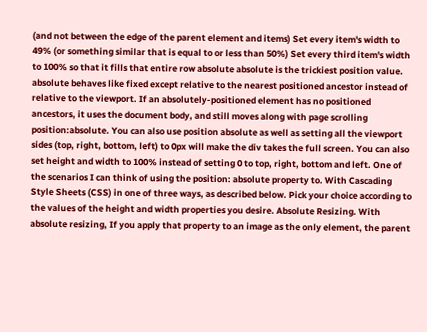(and not between the edge of the parent element and items) Set every item's width to 49% (or something similar that is equal to or less than 50%) Set every third item's width to 100% so that it fills that entire row absolute absolute is the trickiest position value. absolute behaves like fixed except relative to the nearest positioned ancestor instead of relative to the viewport. If an absolutely-positioned element has no positioned ancestors, it uses the document body, and still moves along with page scrolling position:absolute. You can also use position absolute as well as setting all the viewport sides (top, right, bottom, left) to 0px will make the div takes the full screen. You can also set height and width to 100% instead of setting 0 to top, right, bottom and left. One of the scenarios I can think of using the position: absolute property to. With Cascading Style Sheets (CSS) in one of three ways, as described below. Pick your choice according to the values of the height and width properties you desire. Absolute Resizing. With absolute resizing, If you apply that property to an image as the only element, the parent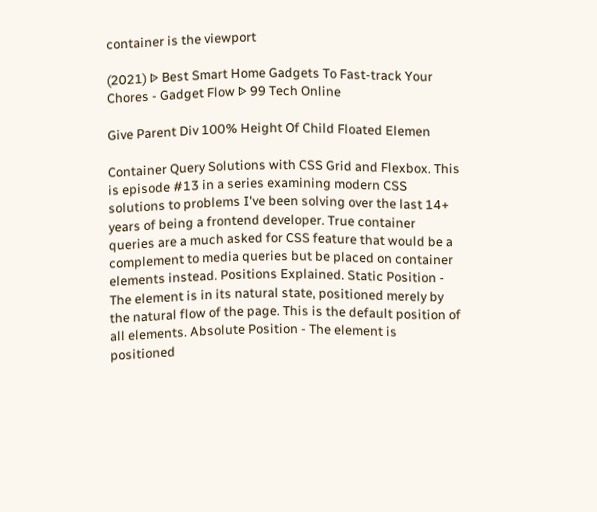container is the viewport

(2021) ᐉ Best Smart Home Gadgets To Fast-track Your Chores - Gadget Flow ᐉ 99 Tech Online

Give Parent Div 100% Height Of Child Floated Elemen

Container Query Solutions with CSS Grid and Flexbox. This is episode #13 in a series examining modern CSS solutions to problems I've been solving over the last 14+ years of being a frontend developer. True container queries are a much asked for CSS feature that would be a complement to media queries but be placed on container elements instead. Positions Explained. Static Position - The element is in its natural state, positioned merely by the natural flow of the page. This is the default position of all elements. Absolute Position - The element is positioned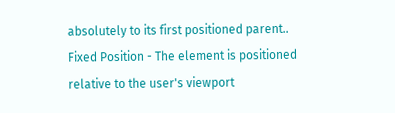absolutely to its first positioned parent.. Fixed Position - The element is positioned relative to the user's viewport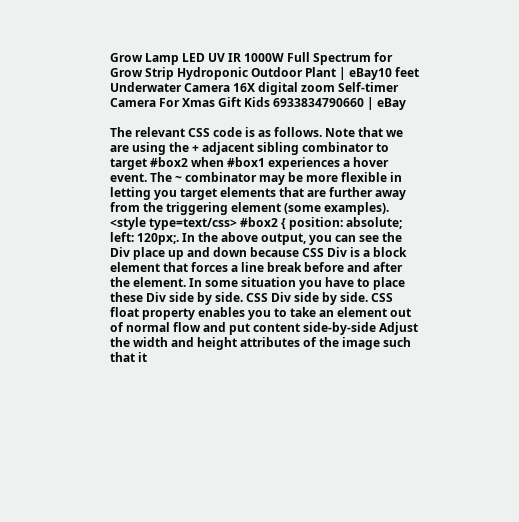Grow Lamp LED UV IR 1000W Full Spectrum for Grow Strip Hydroponic Outdoor Plant | eBay10 feet Underwater Camera 16X digital zoom Self-timer Camera For Xmas Gift Kids 6933834790660 | eBay

The relevant CSS code is as follows. Note that we are using the + adjacent sibling combinator to target #box2 when #box1 experiences a hover event. The ~ combinator may be more flexible in letting you target elements that are further away from the triggering element (some examples). <style type=text/css> #box2 { position: absolute; left: 120px;. In the above output, you can see the Div place up and down because CSS Div is a block element that forces a line break before and after the element. In some situation you have to place these Div side by side. CSS Div side by side. CSS float property enables you to take an element out of normal flow and put content side-by-side Adjust the width and height attributes of the image such that it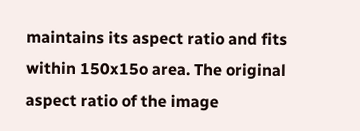maintains its aspect ratio and fits within 150x15o area. The original aspect ratio of the image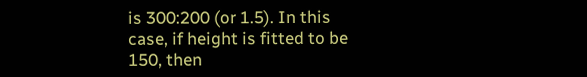is 300:200 (or 1.5). In this case, if height is fitted to be 150, then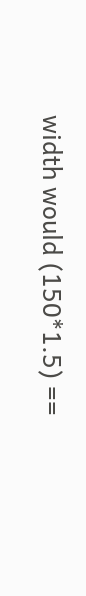width would (150*1.5) ==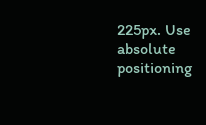225px. Use absolute positioning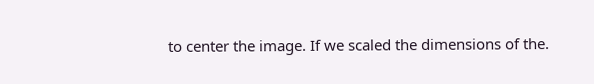to center the image. If we scaled the dimensions of the.